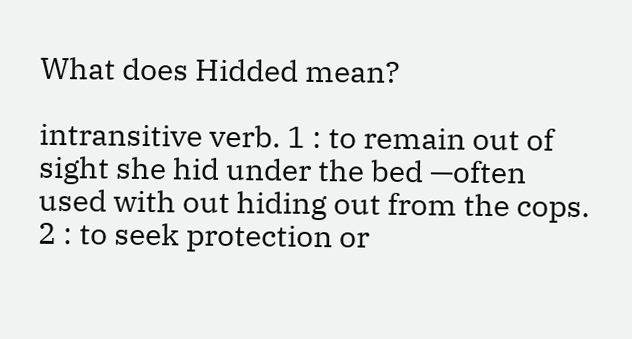What does Hidded mean?

intransitive verb. 1 : to remain out of sight she hid under the bed —often used with out hiding out from the cops. 2 : to seek protection or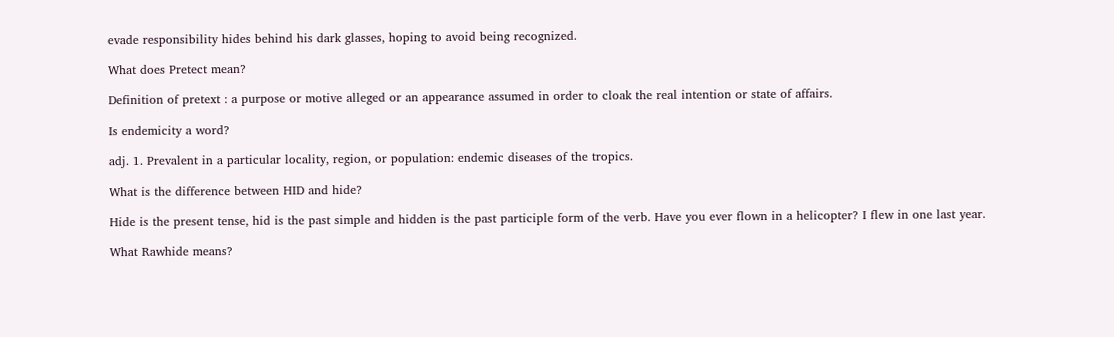evade responsibility hides behind his dark glasses, hoping to avoid being recognized.

What does Pretect mean?

Definition of pretext : a purpose or motive alleged or an appearance assumed in order to cloak the real intention or state of affairs.

Is endemicity a word?

adj. 1. Prevalent in a particular locality, region, or population: endemic diseases of the tropics.

What is the difference between HID and hide?

Hide is the present tense, hid is the past simple and hidden is the past participle form of the verb. Have you ever flown in a helicopter? I flew in one last year.

What Rawhide means?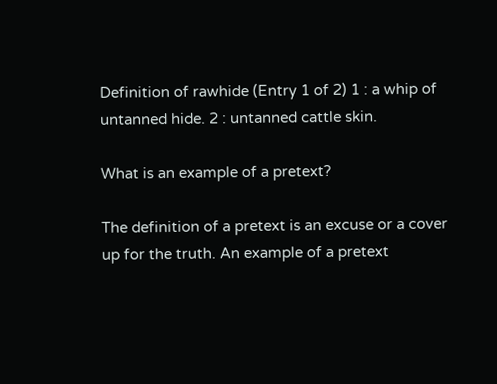Definition of rawhide (Entry 1 of 2) 1 : a whip of untanned hide. 2 : untanned cattle skin.

What is an example of a pretext?

The definition of a pretext is an excuse or a cover up for the truth. An example of a pretext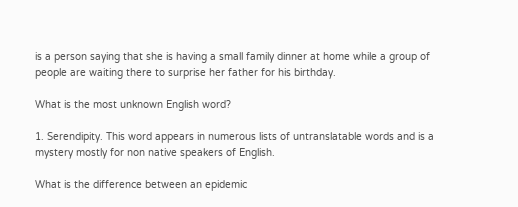is a person saying that she is having a small family dinner at home while a group of people are waiting there to surprise her father for his birthday.

What is the most unknown English word?

1. Serendipity. This word appears in numerous lists of untranslatable words and is a mystery mostly for non native speakers of English.

What is the difference between an epidemic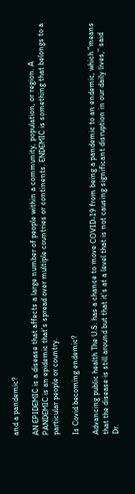and a pandemic?

AN EPIDEMIC is a disease that affects a large number of people within a community, population, or region. A PANDEMIC is an epidemic that’s spread over multiple countries or continents. ENDEMIC is something that belongs to a particular people or country.

Is Covid becoming endemic?

Advancing public health The U.S. has a chance to move COVID-19 from being a pandemic to an endemic, which “means that the disease is still around but that it’s at a level that is not causing significant disruption in our daily lives,” said Dr.